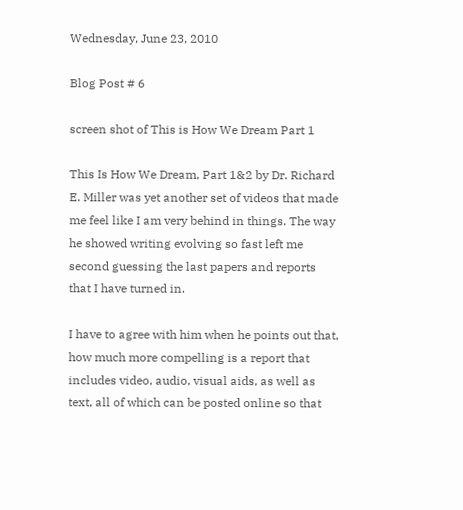Wednesday, June 23, 2010

Blog Post # 6

screen shot of This is How We Dream Part 1

This Is How We Dream, Part 1&2 by Dr. Richard E. Miller was yet another set of videos that made me feel like I am very behind in things. The way he showed writing evolving so fast left me second guessing the last papers and reports that I have turned in.

I have to agree with him when he points out that, how much more compelling is a report that includes video, audio, visual aids, as well as text, all of which can be posted online so that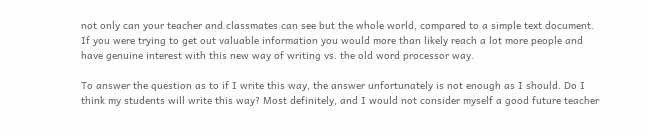not only can your teacher and classmates can see but the whole world, compared to a simple text document. If you were trying to get out valuable information you would more than likely reach a lot more people and have genuine interest with this new way of writing vs. the old word processor way.

To answer the question as to if I write this way, the answer unfortunately is not enough as I should. Do I think my students will write this way? Most definitely, and I would not consider myself a good future teacher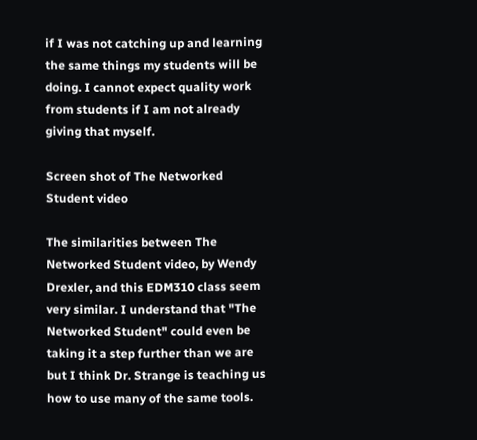if I was not catching up and learning the same things my students will be doing. I cannot expect quality work from students if I am not already giving that myself.

Screen shot of The Networked Student video

The similarities between The Networked Student video, by Wendy Drexler, and this EDM310 class seem very similar. I understand that "The Networked Student" could even be taking it a step further than we are but I think Dr. Strange is teaching us how to use many of the same tools.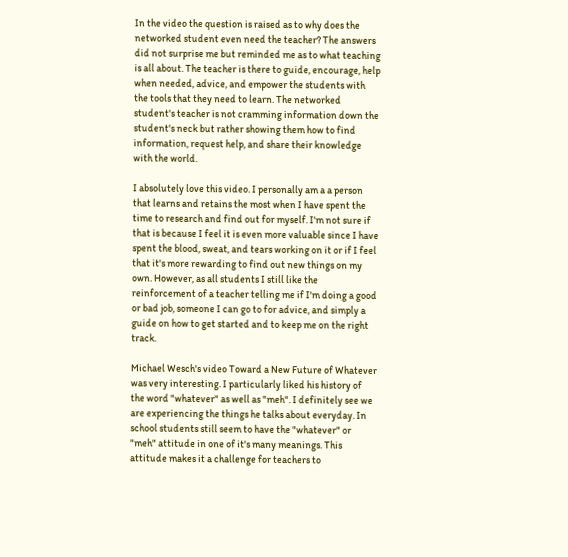In the video the question is raised as to why does the networked student even need the teacher? The answers did not surprise me but reminded me as to what teaching is all about. The teacher is there to guide, encourage, help when needed, advice, and empower the students with the tools that they need to learn. The networked student's teacher is not cramming information down the student's neck but rather showing them how to find information, request help, and share their knowledge with the world.

I absolutely love this video. I personally am a a person that learns and retains the most when I have spent the time to research and find out for myself. I'm not sure if that is because I feel it is even more valuable since I have spent the blood, sweat, and tears working on it or if I feel that it's more rewarding to find out new things on my own. However, as all students I still like the reinforcement of a teacher telling me if I'm doing a good or bad job, someone I can go to for advice, and simply a guide on how to get started and to keep me on the right track.

Michael Wesch's video Toward a New Future of Whatever was very interesting. I particularly liked his history of the word "whatever" as well as "meh". I definitely see we are experiencing the things he talks about everyday. In school students still seem to have the "whatever" or "meh" attitude in one of it's many meanings. This attitude makes it a challenge for teachers to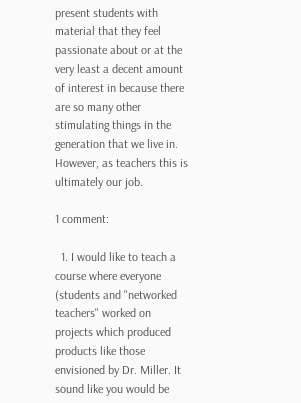present students with material that they feel passionate about or at the very least a decent amount of interest in because there are so many other stimulating things in the generation that we live in. However, as teachers this is ultimately our job.

1 comment:

  1. I would like to teach a course where everyone (students and "networked teachers" worked on projects which produced products like those envisioned by Dr. Miller. It sound like you would be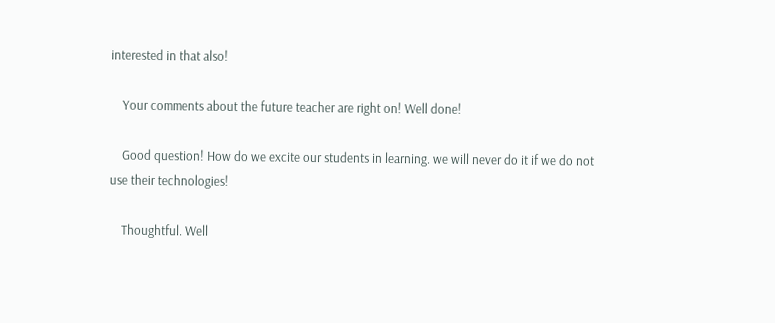interested in that also!

    Your comments about the future teacher are right on! Well done!

    Good question! How do we excite our students in learning. we will never do it if we do not use their technologies!

    Thoughtful. Well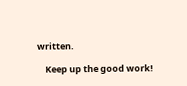written.

    Keep up the good work!